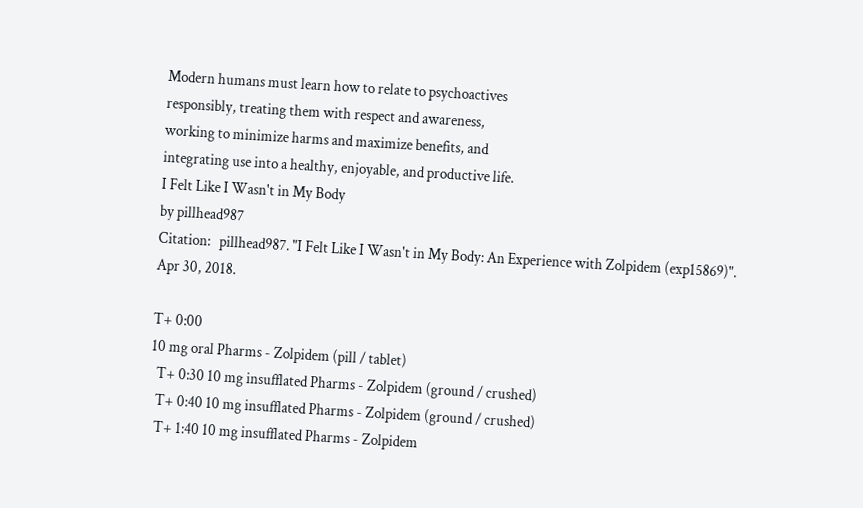Modern humans must learn how to relate to psychoactives
responsibly, treating them with respect and awareness,
working to minimize harms and maximize benefits, and
integrating use into a healthy, enjoyable, and productive life.
I Felt Like I Wasn't in My Body
by pillhead987
Citation:   pillhead987. "I Felt Like I Wasn't in My Body: An Experience with Zolpidem (exp15869)". Apr 30, 2018.

T+ 0:00
10 mg oral Pharms - Zolpidem (pill / tablet)
  T+ 0:30 10 mg insufflated Pharms - Zolpidem (ground / crushed)
  T+ 0:40 10 mg insufflated Pharms - Zolpidem (ground / crushed)
  T+ 1:40 10 mg insufflated Pharms - Zolpidem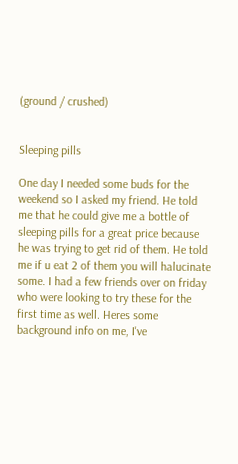(ground / crushed)


Sleeping pills

One day I needed some buds for the weekend so I asked my friend. He told me that he could give me a bottle of sleeping pills for a great price because he was trying to get rid of them. He told me if u eat 2 of them you will halucinate some. I had a few friends over on friday who were looking to try these for the first time as well. Heres some background info on me, I've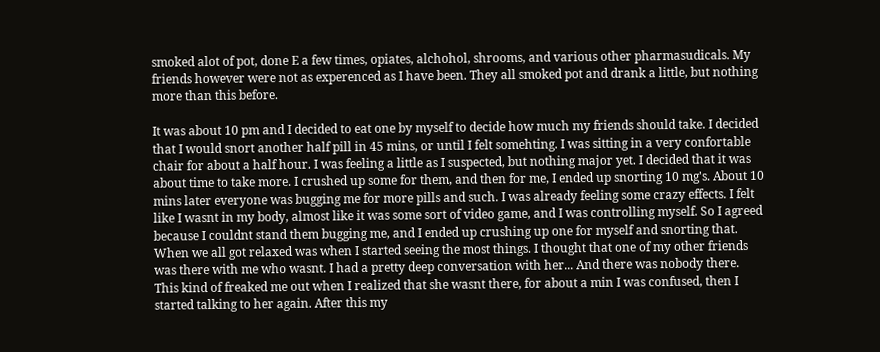smoked alot of pot, done E a few times, opiates, alchohol, shrooms, and various other pharmasudicals. My friends however were not as experenced as I have been. They all smoked pot and drank a little, but nothing more than this before.

It was about 10 pm and I decided to eat one by myself to decide how much my friends should take. I decided that I would snort another half pill in 45 mins, or until I felt somehting. I was sitting in a very confortable chair for about a half hour. I was feeling a little as I suspected, but nothing major yet. I decided that it was about time to take more. I crushed up some for them, and then for me, I ended up snorting 10 mg's. About 10 mins later everyone was bugging me for more pills and such. I was already feeling some crazy effects. I felt like I wasnt in my body, almost like it was some sort of video game, and I was controlling myself. So I agreed because I couldnt stand them bugging me, and I ended up crushing up one for myself and snorting that. When we all got relaxed was when I started seeing the most things. I thought that one of my other friends was there with me who wasnt. I had a pretty deep conversation with her... And there was nobody there. This kind of freaked me out when I realized that she wasnt there, for about a min I was confused, then I started talking to her again. After this my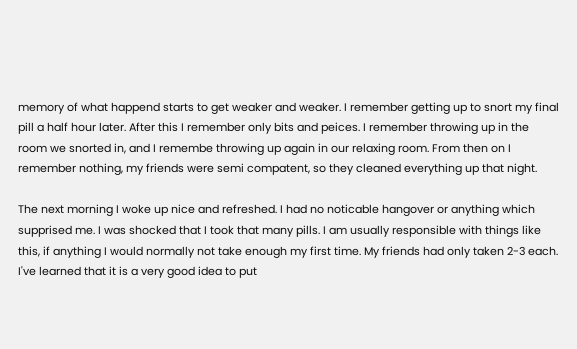memory of what happend starts to get weaker and weaker. I remember getting up to snort my final pill a half hour later. After this I remember only bits and peices. I remember throwing up in the room we snorted in, and I remembe throwing up again in our relaxing room. From then on I remember nothing, my friends were semi compatent, so they cleaned everything up that night.

The next morning I woke up nice and refreshed. I had no noticable hangover or anything which supprised me. I was shocked that I took that many pills. I am usually responsible with things like this, if anything I would normally not take enough my first time. My friends had only taken 2-3 each. I've learned that it is a very good idea to put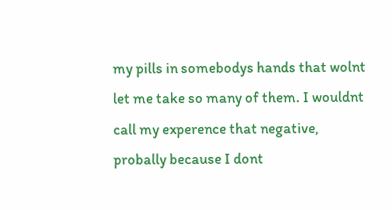my pills in somebodys hands that wolnt let me take so many of them. I wouldnt call my experence that negative, probally because I dont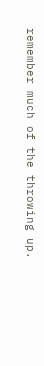remember much of the throwing up.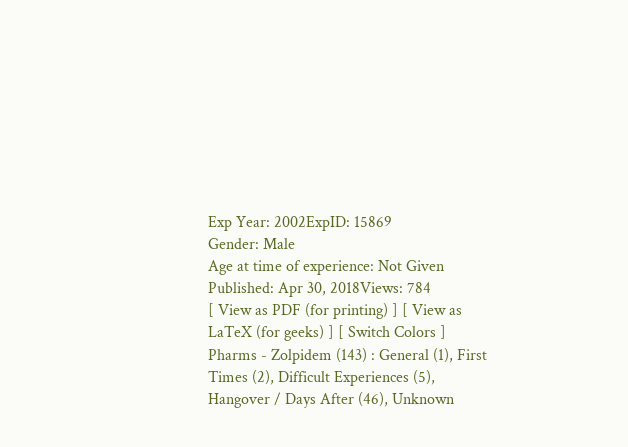Exp Year: 2002ExpID: 15869
Gender: Male
Age at time of experience: Not Given
Published: Apr 30, 2018Views: 784
[ View as PDF (for printing) ] [ View as LaTeX (for geeks) ] [ Switch Colors ]
Pharms - Zolpidem (143) : General (1), First Times (2), Difficult Experiences (5), Hangover / Days After (46), Unknown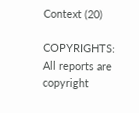Context (20)

COPYRIGHTS: All reports are copyright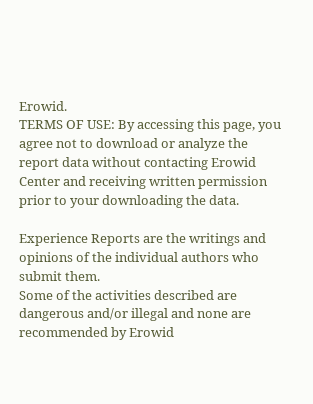Erowid.
TERMS OF USE: By accessing this page, you agree not to download or analyze the report data without contacting Erowid Center and receiving written permission prior to your downloading the data.

Experience Reports are the writings and opinions of the individual authors who submit them.
Some of the activities described are dangerous and/or illegal and none are recommended by Erowid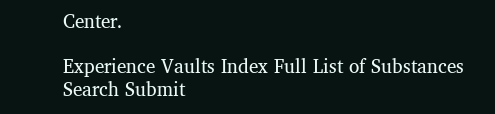Center.

Experience Vaults Index Full List of Substances Search Submit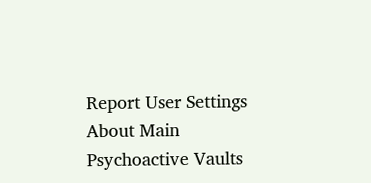Report User Settings About Main Psychoactive Vaults